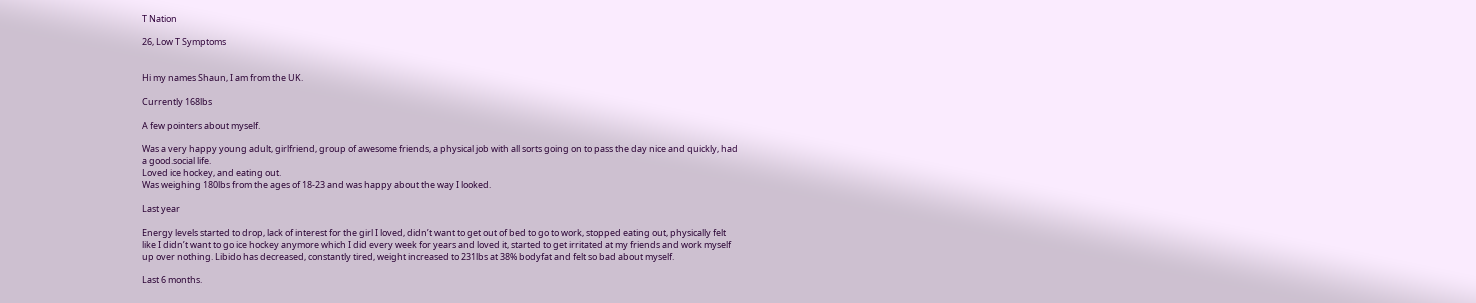T Nation

26, Low T Symptoms


Hi my names Shaun, I am from the UK.

Currently 168lbs

A few pointers about myself.

Was a very happy young adult, girlfriend, group of awesome friends, a physical job with all sorts going on to pass the day nice and quickly, had a good.social life.
Loved ice hockey, and eating out.
Was weighing 180lbs from the ages of 18-23 and was happy about the way I looked.

Last year

Energy levels started to drop, lack of interest for the girl I loved, didn’t want to get out of bed to go to work, stopped eating out, physically felt like I didn’t want to go ice hockey anymore which I did every week for years and loved it, started to get irritated at my friends and work myself up over nothing. Libido has decreased, constantly tired, weight increased to 231lbs at 38% bodyfat and felt so bad about myself.

Last 6 months.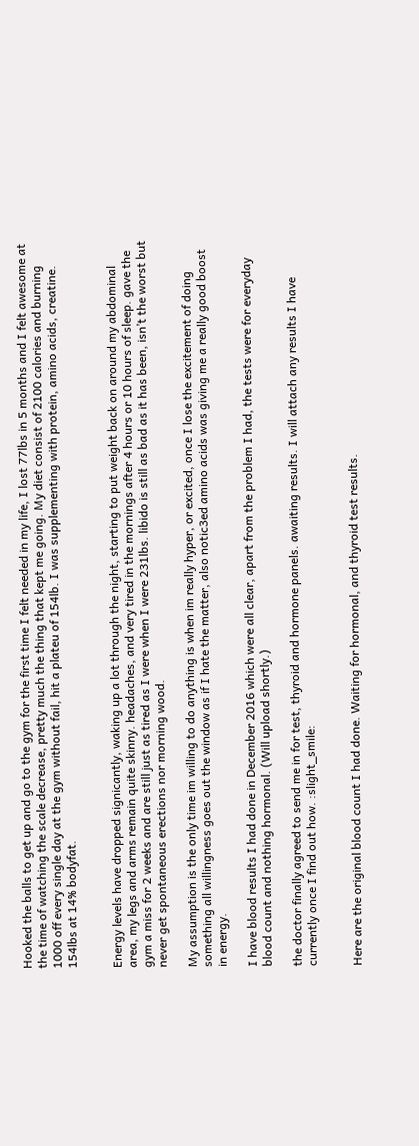Hooked the balls to get up and go to the gym for the first time I felt needed in my life, I lost 77lbs in 5 months and I felt awesome at the time of watching the scale decrease, pretty much the thing that kept me going. My diet consist of 2100 calories and burning 1000 off every single day at the gym without fail, hit a plateu of 154lb. I was supplementing with protein, amino acids, creatine. 154lbs at 14% bodyfat.


Energy levels have dropped signicantly, waking up a lot through the night, starting to put weight back on around my abdominal area, my legs and arms remain quite skinny. headaches, and very tired in the mornings after 4 hours or 10 hours of sleep. gave the gym a miss for 2 weeks and are still just as tired as I were when I were 231lbs. libido is still as bad as it has been, isn’t the worst but never get spontaneous erections nor morning wood.

My assumption is the only time im willing to do anything is when im really hyper, or excited, once I lose the excitement of doing something all willingness goes out the window as if I hate the matter, also notic3ed amino acids was giving me a really good boost in energy.

I have blood results I had done in December 2016 which were all clear, apart from the problem I had, the tests were for everyday blood count and nothing hormonal. (Will upload shortly.)

the doctor finally agreed to send me in for test, thyroid and hormone panels. awaiting results. I will attach any results I have currently once I find out how. :slight_smile:


Here are the original blood count I had done. Waiting for hormonal, and thyroid test results.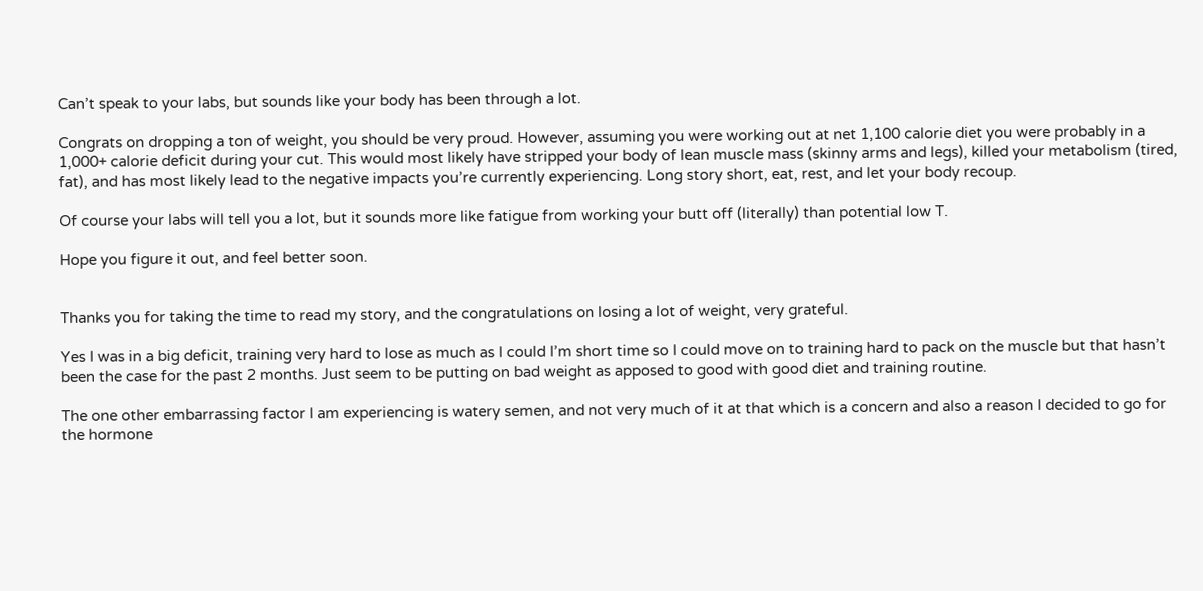Can’t speak to your labs, but sounds like your body has been through a lot.

Congrats on dropping a ton of weight, you should be very proud. However, assuming you were working out at net 1,100 calorie diet you were probably in a 1,000+ calorie deficit during your cut. This would most likely have stripped your body of lean muscle mass (skinny arms and legs), killed your metabolism (tired, fat), and has most likely lead to the negative impacts you’re currently experiencing. Long story short, eat, rest, and let your body recoup.

Of course your labs will tell you a lot, but it sounds more like fatigue from working your butt off (literally) than potential low T.

Hope you figure it out, and feel better soon.


Thanks you for taking the time to read my story, and the congratulations on losing a lot of weight, very grateful.

Yes I was in a big deficit, training very hard to lose as much as I could I’m short time so I could move on to training hard to pack on the muscle but that hasn’t been the case for the past 2 months. Just seem to be putting on bad weight as apposed to good with good diet and training routine.

The one other embarrassing factor I am experiencing is watery semen, and not very much of it at that which is a concern and also a reason I decided to go for the hormone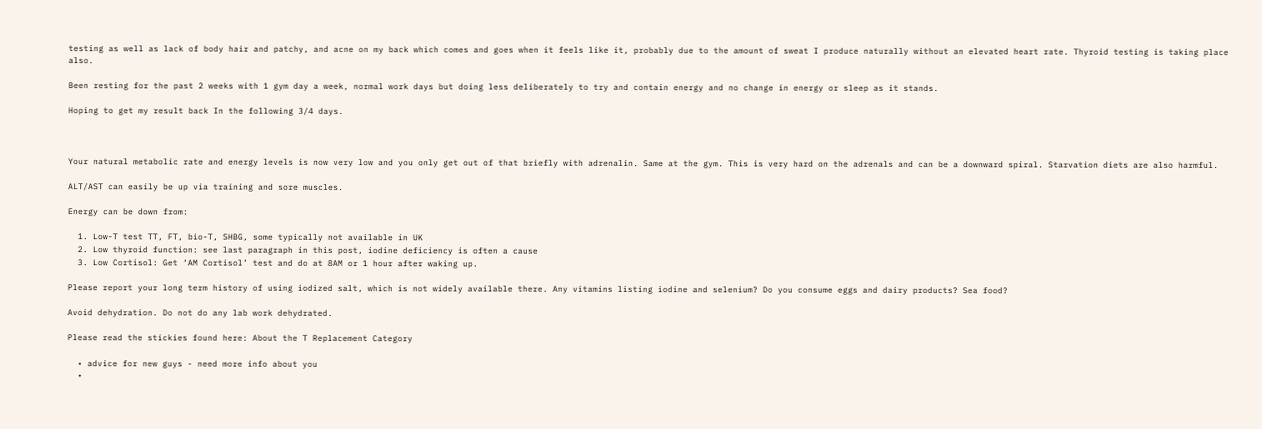testing as well as lack of body hair and patchy, and acne on my back which comes and goes when it feels like it, probably due to the amount of sweat I produce naturally without an elevated heart rate. Thyroid testing is taking place also.

Been resting for the past 2 weeks with 1 gym day a week, normal work days but doing less deliberately to try and contain energy and no change in energy or sleep as it stands.

Hoping to get my result back In the following 3/4 days.



Your natural metabolic rate and energy levels is now very low and you only get out of that briefly with adrenalin. Same at the gym. This is very hard on the adrenals and can be a downward spiral. Starvation diets are also harmful.

ALT/AST can easily be up via training and sore muscles.

Energy can be down from:

  1. Low-T test TT, FT, bio-T, SHBG, some typically not available in UK
  2. Low thyroid function: see last paragraph in this post, iodine deficiency is often a cause
  3. Low Cortisol: Get ‘AM Cortisol’ test and do at 8AM or 1 hour after waking up.

Please report your long term history of using iodized salt, which is not widely available there. Any vitamins listing iodine and selenium? Do you consume eggs and dairy products? Sea food?

Avoid dehydration. Do not do any lab work dehydrated.

Please read the stickies found here: About the T Replacement Category

  • advice for new guys - need more info about you
  •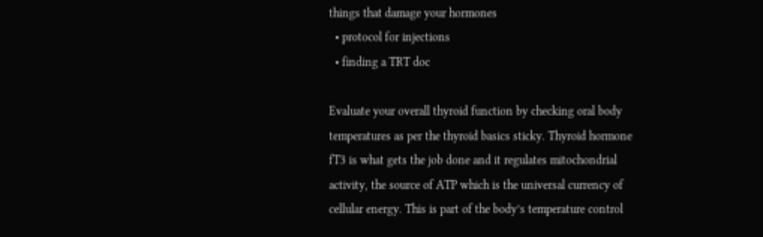things that damage your hormones
  • protocol for injections
  • finding a TRT doc

Evaluate your overall thyroid function by checking oral body temperatures as per the thyroid basics sticky. Thyroid hormone fT3 is what gets the job done and it regulates mitochondrial activity, the source of ATP which is the universal currency of cellular energy. This is part of the body’s temperature control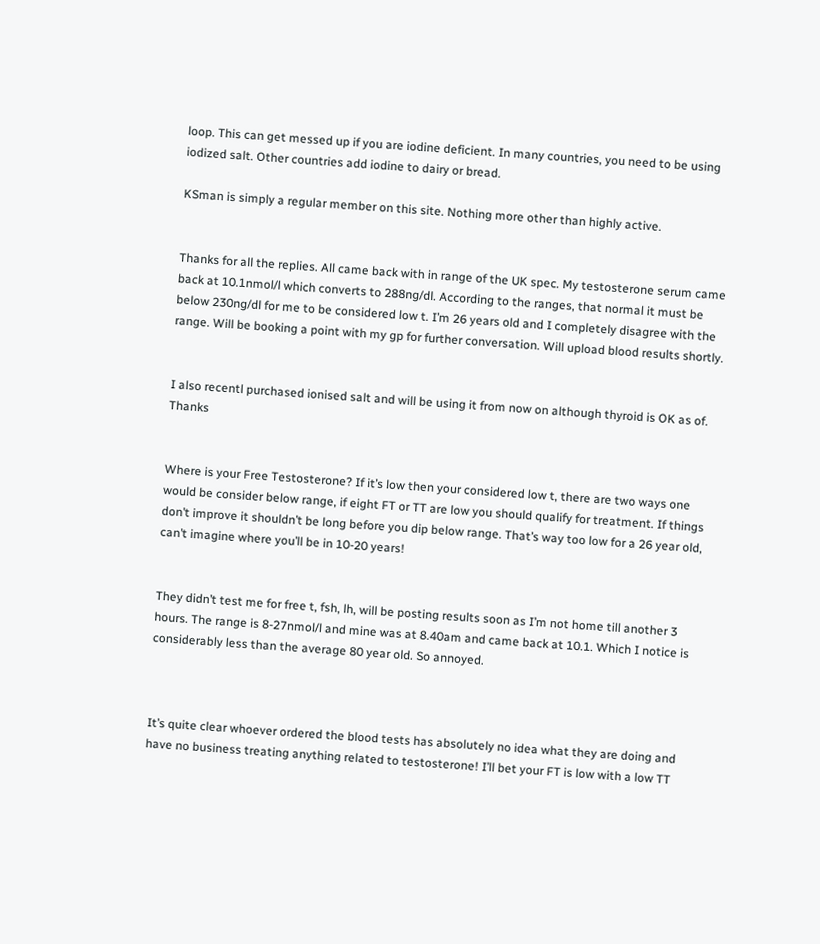loop. This can get messed up if you are iodine deficient. In many countries, you need to be using iodized salt. Other countries add iodine to dairy or bread.

KSman is simply a regular member on this site. Nothing more other than highly active.


Thanks for all the replies. All came back with in range of the UK spec. My testosterone serum came back at 10.1nmol/l which converts to 288ng/dl. According to the ranges, that normal it must be below 230ng/dl for me to be considered low t. I’m 26 years old and I completely disagree with the range. Will be booking a point with my gp for further conversation. Will upload blood results shortly.


I also recentl purchased ionised salt and will be using it from now on although thyroid is OK as of. Thanks


Where is your Free Testosterone? If it’s low then your considered low t, there are two ways one would be consider below range, if eight FT or TT are low you should qualify for treatment. If things don’t improve it shouldn’t be long before you dip below range. That’s way too low for a 26 year old, can’t imagine where you’ll be in 10-20 years!


They didn’t test me for free t, fsh, lh, will be posting results soon as I’m not home till another 3 hours. The range is 8-27nmol/l and mine was at 8.40am and came back at 10.1. Which I notice is considerably less than the average 80 year old. So annoyed.



It’s quite clear whoever ordered the blood tests has absolutely no idea what they are doing and have no business treating anything related to testosterone! I’ll bet your FT is low with a low TT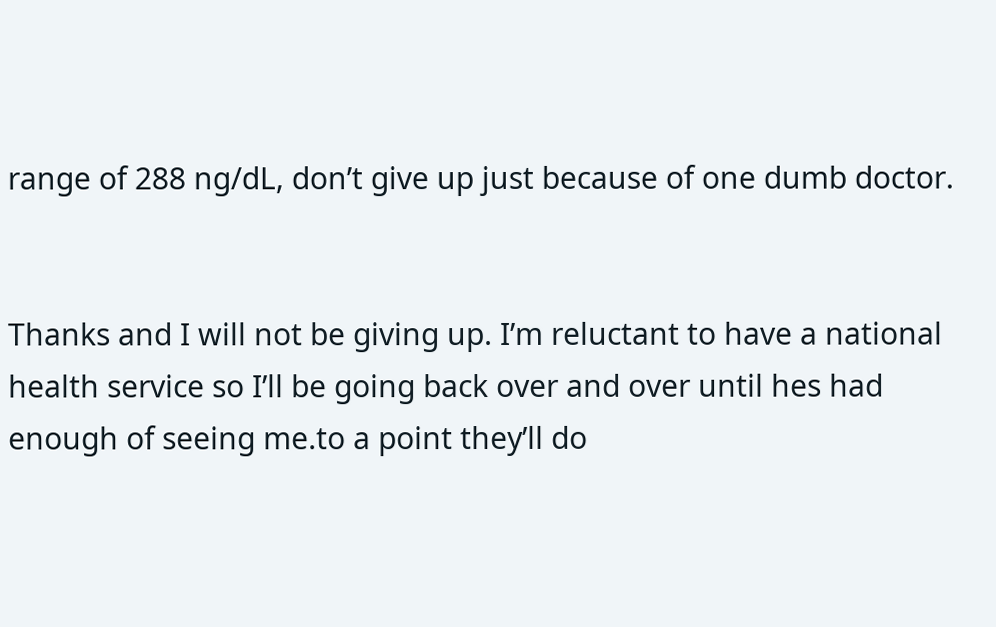range of 288 ng/dL, don’t give up just because of one dumb doctor.


Thanks and I will not be giving up. I’m reluctant to have a national health service so I’ll be going back over and over until hes had enough of seeing me.to a point they’ll do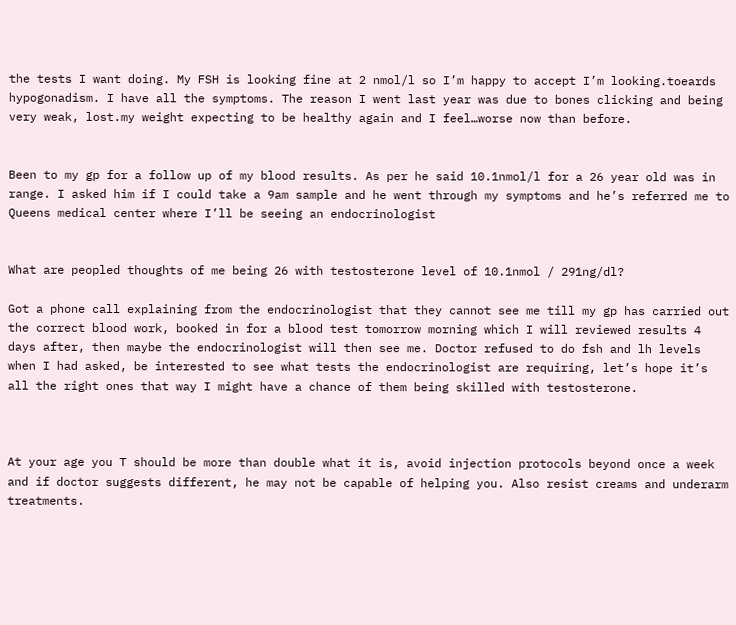the tests I want doing. My FSH is looking fine at 2 nmol/l so I’m happy to accept I’m looking.toeards hypogonadism. I have all the symptoms. The reason I went last year was due to bones clicking and being very weak, lost.my weight expecting to be healthy again and I feel…worse now than before.


Been to my gp for a follow up of my blood results. As per he said 10.1nmol/l for a 26 year old was in range. I asked him if I could take a 9am sample and he went through my symptoms and he’s referred me to Queens medical center where I’ll be seeing an endocrinologist


What are peopled thoughts of me being 26 with testosterone level of 10.1nmol / 291ng/dl?

Got a phone call explaining from the endocrinologist that they cannot see me till my gp has carried out the correct blood work, booked in for a blood test tomorrow morning which I will reviewed results 4 days after, then maybe the endocrinologist will then see me. Doctor refused to do fsh and lh levels when I had asked, be interested to see what tests the endocrinologist are requiring, let’s hope it’s all the right ones that way I might have a chance of them being skilled with testosterone.



At your age you T should be more than double what it is, avoid injection protocols beyond once a week and if doctor suggests different, he may not be capable of helping you. Also resist creams and underarm treatments.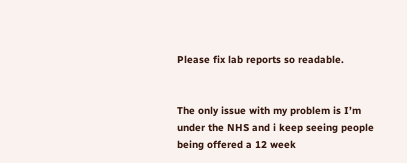Please fix lab reports so readable.


The only issue with my problem is I’m under the NHS and i keep seeing people being offered a 12 week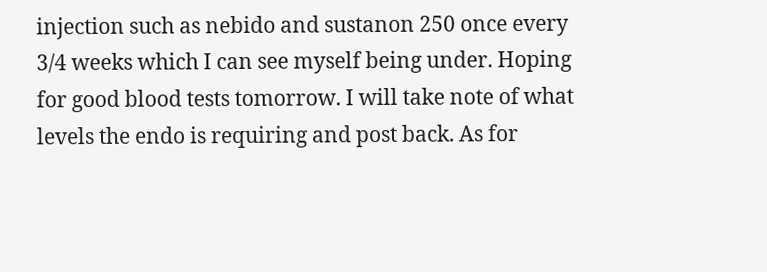injection such as nebido and sustanon 250 once every 3/4 weeks which I can see myself being under. Hoping for good blood tests tomorrow. I will take note of what levels the endo is requiring and post back. As for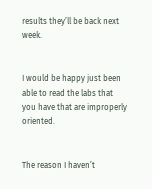results they’ll be back next week.


I would be happy just been able to read the labs that you have that are improperly oriented.


The reason I haven’t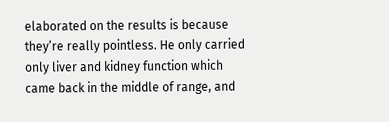elaborated on the results is because they’re really pointless. He only carried only liver and kidney function which came back in the middle of range, and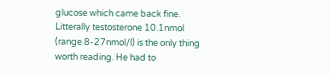glucose which came back fine. Litterally testosterone 10.1nmol (range 8-27nmol/l) is the only thing worth reading. He had to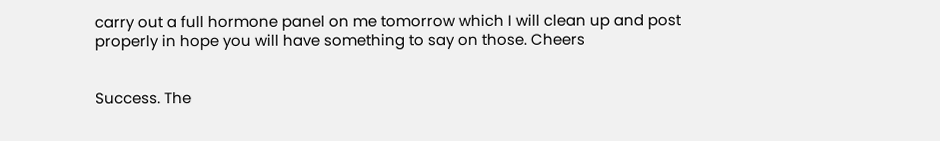carry out a full hormone panel on me tomorrow which I will clean up and post properly in hope you will have something to say on those. Cheers


Success. The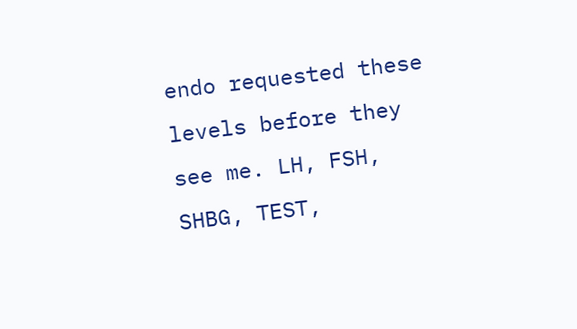endo requested these levels before they see me. LH, FSH, SHBG, TEST,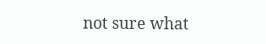not sure what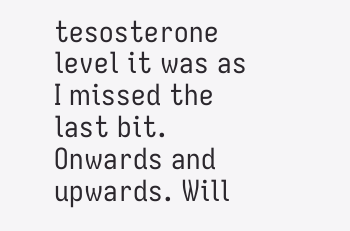tesosterone level it was as I missed the last bit. Onwards and upwards. Will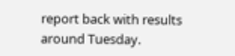report back with results around Tuesday.